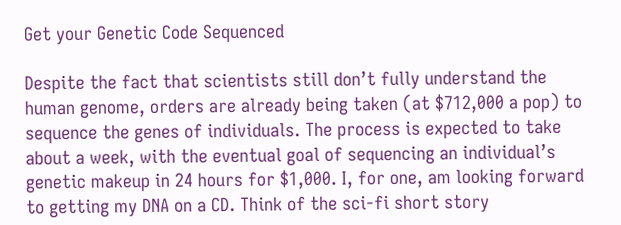Get your Genetic Code Sequenced

Despite the fact that scientists still don’t fully understand the human genome, orders are already being taken (at $712,000 a pop) to sequence the genes of individuals. The process is expected to take about a week, with the eventual goal of sequencing an individual’s genetic makeup in 24 hours for $1,000. I, for one, am looking forward to getting my DNA on a CD. Think of the sci-fi short story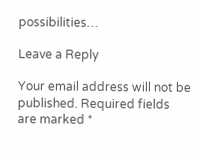possibilities…

Leave a Reply

Your email address will not be published. Required fields are marked *